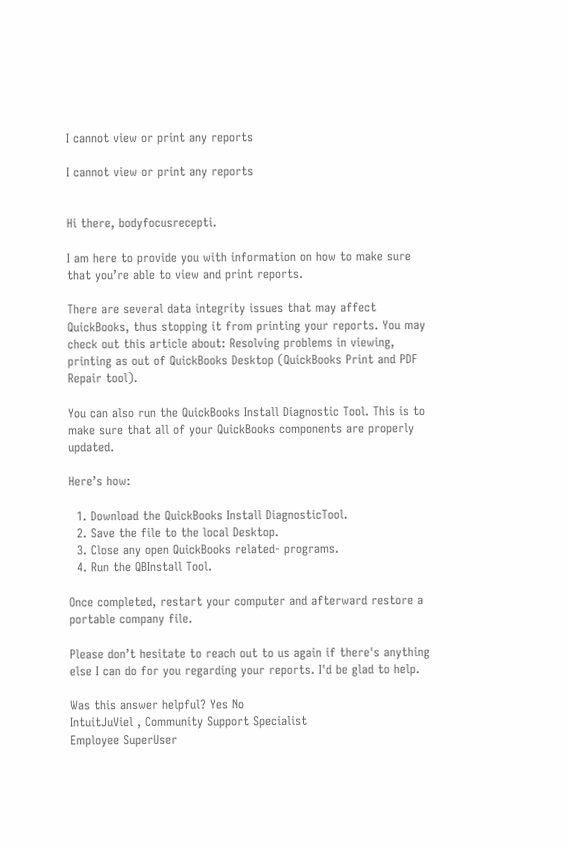I cannot view or print any reports

I cannot view or print any reports


Hi there, bodyfocusrecepti.

I am here to provide you with information on how to make sure that you’re able to view and print reports.

There are several data integrity issues that may affect QuickBooks, thus stopping it from printing your reports. You may check out this article about: Resolving problems in viewing, printing as out of QuickBooks Desktop (QuickBooks Print and PDF Repair tool).

You can also run the QuickBooks Install Diagnostic Tool. This is to make sure that all of your QuickBooks components are properly updated.

Here’s how:

  1. Download the QuickBooks Install DiagnosticTool.
  2. Save the file to the local Desktop.
  3. Close any open QuickBooks related- programs.
  4. Run the QBInstall Tool.

Once completed, restart your computer and afterward restore a portable company file.

Please don’t hesitate to reach out to us again if there's anything else I can do for you regarding your reports. I'd be glad to help.

Was this answer helpful? Yes No
IntuitJuViel , Community Support Specialist
Employee SuperUser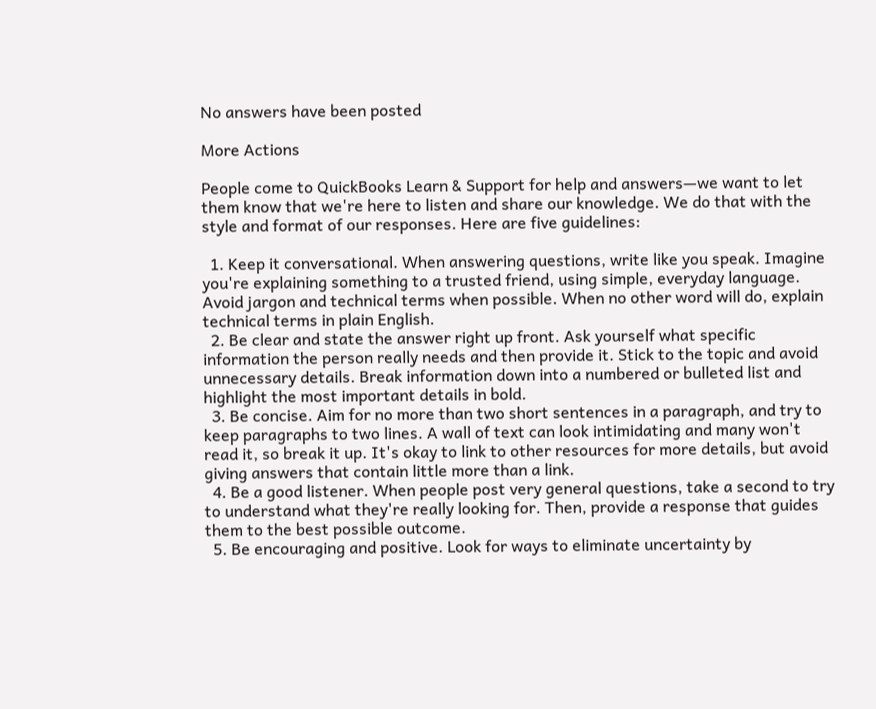No answers have been posted

More Actions

People come to QuickBooks Learn & Support for help and answers—we want to let them know that we're here to listen and share our knowledge. We do that with the style and format of our responses. Here are five guidelines:

  1. Keep it conversational. When answering questions, write like you speak. Imagine you're explaining something to a trusted friend, using simple, everyday language. Avoid jargon and technical terms when possible. When no other word will do, explain technical terms in plain English.
  2. Be clear and state the answer right up front. Ask yourself what specific information the person really needs and then provide it. Stick to the topic and avoid unnecessary details. Break information down into a numbered or bulleted list and highlight the most important details in bold.
  3. Be concise. Aim for no more than two short sentences in a paragraph, and try to keep paragraphs to two lines. A wall of text can look intimidating and many won't read it, so break it up. It's okay to link to other resources for more details, but avoid giving answers that contain little more than a link.
  4. Be a good listener. When people post very general questions, take a second to try to understand what they're really looking for. Then, provide a response that guides them to the best possible outcome.
  5. Be encouraging and positive. Look for ways to eliminate uncertainty by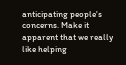anticipating people's concerns. Make it apparent that we really like helping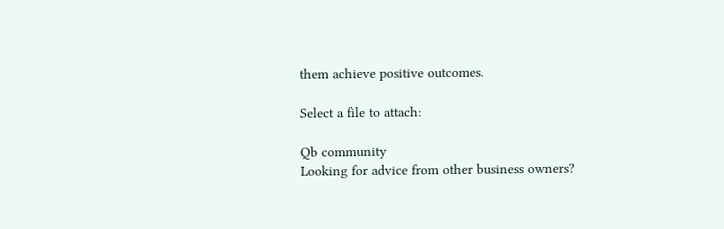them achieve positive outcomes.

Select a file to attach:

Qb community
Looking for advice from other business owners?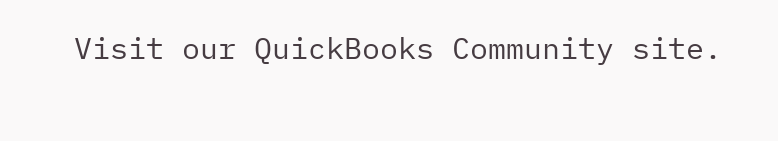Visit our QuickBooks Community site.